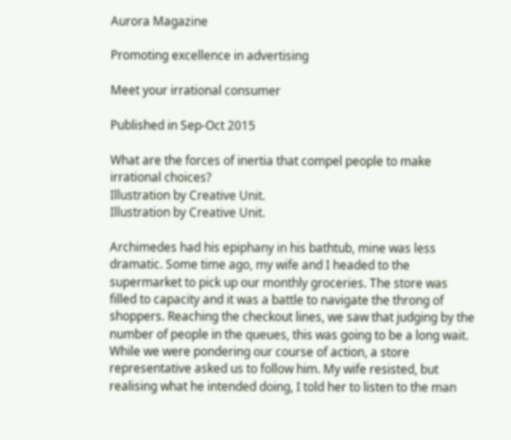Aurora Magazine

Promoting excellence in advertising

Meet your irrational consumer

Published in Sep-Oct 2015

What are the forces of inertia that compel people to make irrational choices?
Illustration by Creative Unit.
Illustration by Creative Unit.

Archimedes had his epiphany in his bathtub, mine was less dramatic. Some time ago, my wife and I headed to the supermarket to pick up our monthly groceries. The store was filled to capacity and it was a battle to navigate the throng of shoppers. Reaching the checkout lines, we saw that judging by the number of people in the queues, this was going to be a long wait. While we were pondering our course of action, a store representative asked us to follow him. My wife resisted, but realising what he intended doing, I told her to listen to the man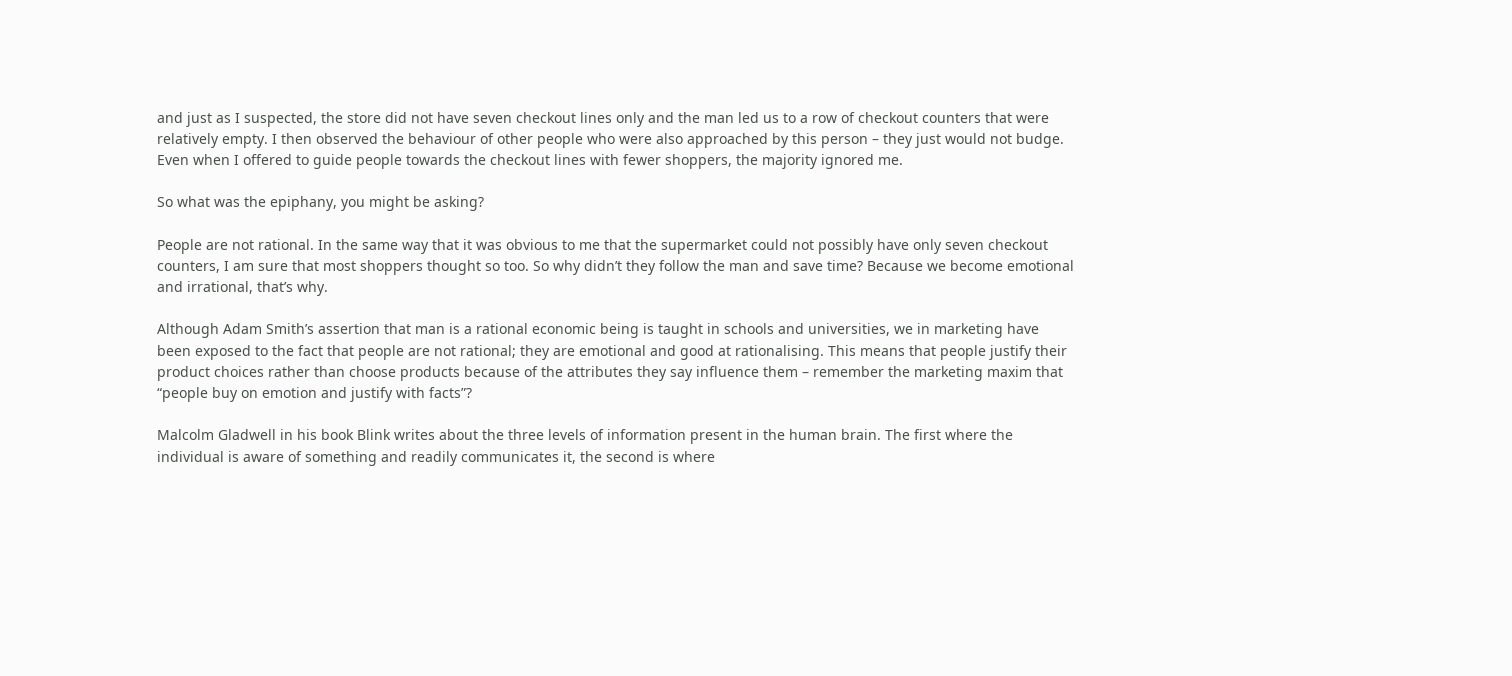and just as I suspected, the store did not have seven checkout lines only and the man led us to a row of checkout counters that were relatively empty. I then observed the behaviour of other people who were also approached by this person – they just would not budge. Even when I offered to guide people towards the checkout lines with fewer shoppers, the majority ignored me.

So what was the epiphany, you might be asking?

People are not rational. In the same way that it was obvious to me that the supermarket could not possibly have only seven checkout counters, I am sure that most shoppers thought so too. So why didn’t they follow the man and save time? Because we become emotional and irrational, that’s why.

Although Adam Smith’s assertion that man is a rational economic being is taught in schools and universities, we in marketing have been exposed to the fact that people are not rational; they are emotional and good at rationalising. This means that people justify their product choices rather than choose products because of the attributes they say influence them – remember the marketing maxim that “people buy on emotion and justify with facts”?

Malcolm Gladwell in his book Blink writes about the three levels of information present in the human brain. The first where the individual is aware of something and readily communicates it, the second is where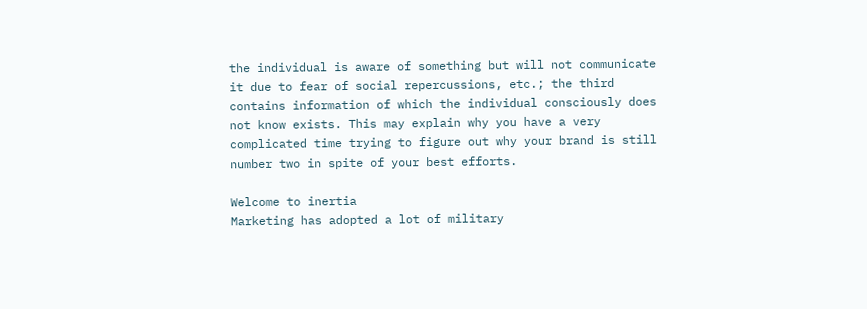the individual is aware of something but will not communicate it due to fear of social repercussions, etc.; the third contains information of which the individual consciously does not know exists. This may explain why you have a very complicated time trying to figure out why your brand is still number two in spite of your best efforts.

Welcome to inertia
Marketing has adopted a lot of military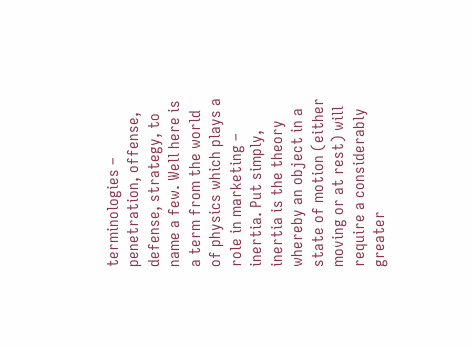terminologies – penetration, offense, defense, strategy, to name a few. Well here is a term from the world of physics which plays a role in marketing – inertia. Put simply, inertia is the theory whereby an object in a state of motion (either moving or at rest) will require a considerably greater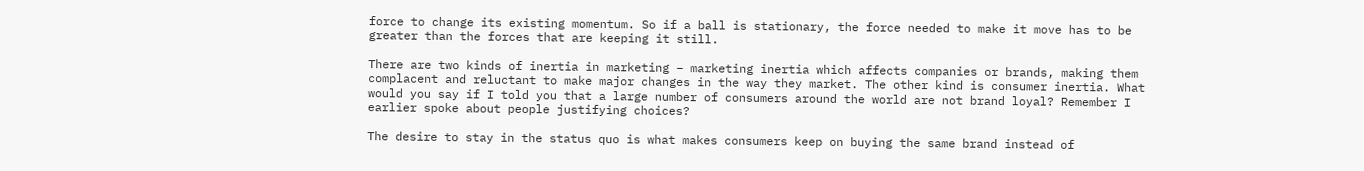force to change its existing momentum. So if a ball is stationary, the force needed to make it move has to be greater than the forces that are keeping it still.

There are two kinds of inertia in marketing – marketing inertia which affects companies or brands, making them complacent and reluctant to make major changes in the way they market. The other kind is consumer inertia. What would you say if I told you that a large number of consumers around the world are not brand loyal? Remember I earlier spoke about people justifying choices?

The desire to stay in the status quo is what makes consumers keep on buying the same brand instead of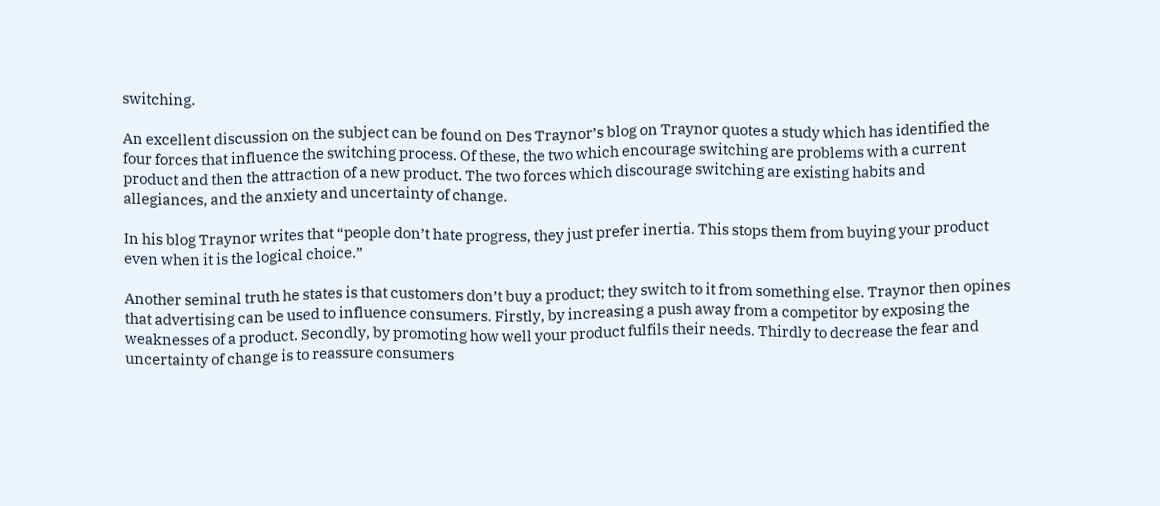switching.

An excellent discussion on the subject can be found on Des Traynor’s blog on Traynor quotes a study which has identified the four forces that influence the switching process. Of these, the two which encourage switching are problems with a current product and then the attraction of a new product. The two forces which discourage switching are existing habits and allegiances, and the anxiety and uncertainty of change.

In his blog Traynor writes that “people don’t hate progress, they just prefer inertia. This stops them from buying your product even when it is the logical choice.”

Another seminal truth he states is that customers don’t buy a product; they switch to it from something else. Traynor then opines that advertising can be used to influence consumers. Firstly, by increasing a push away from a competitor by exposing the weaknesses of a product. Secondly, by promoting how well your product fulfils their needs. Thirdly to decrease the fear and uncertainty of change is to reassure consumers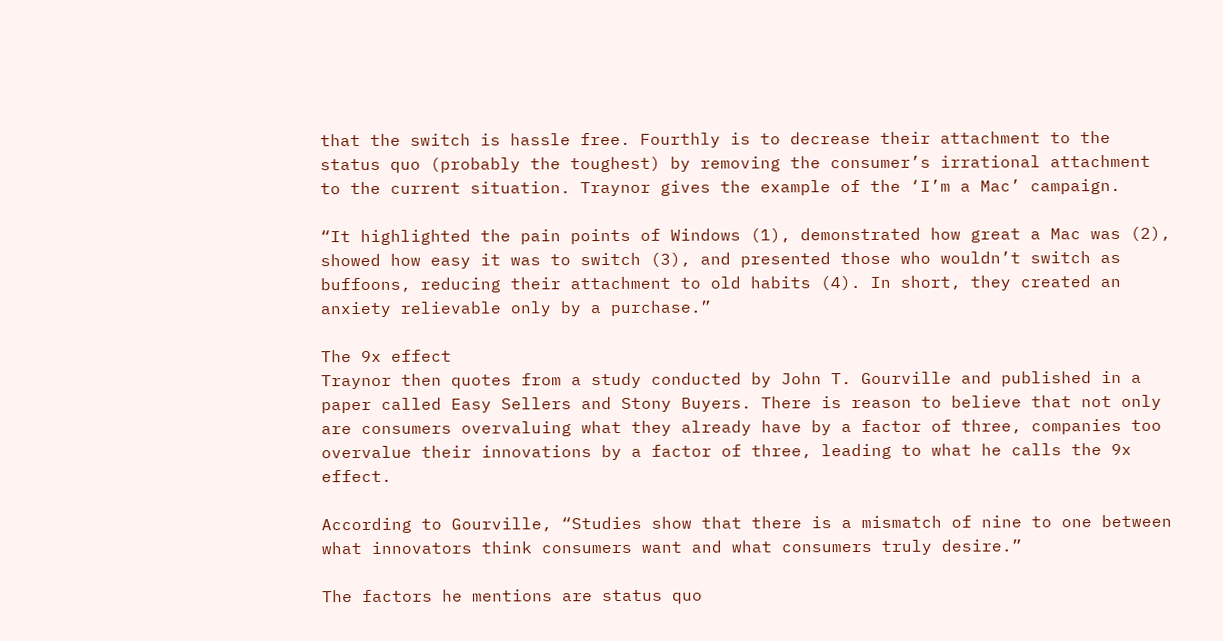that the switch is hassle free. Fourthly is to decrease their attachment to the status quo (probably the toughest) by removing the consumer’s irrational attachment to the current situation. Traynor gives the example of the ‘I’m a Mac’ campaign.

“It highlighted the pain points of Windows (1), demonstrated how great a Mac was (2), showed how easy it was to switch (3), and presented those who wouldn’t switch as buffoons, reducing their attachment to old habits (4). In short, they created an anxiety relievable only by a purchase.”

The 9x effect
Traynor then quotes from a study conducted by John T. Gourville and published in a paper called Easy Sellers and Stony Buyers. There is reason to believe that not only are consumers overvaluing what they already have by a factor of three, companies too overvalue their innovations by a factor of three, leading to what he calls the 9x effect.

According to Gourville, “Studies show that there is a mismatch of nine to one between what innovators think consumers want and what consumers truly desire.”

The factors he mentions are status quo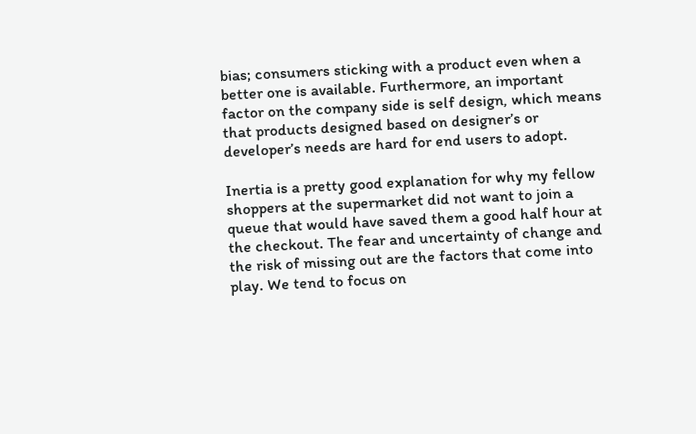bias; consumers sticking with a product even when a better one is available. Furthermore, an important factor on the company side is self design, which means that products designed based on designer’s or developer’s needs are hard for end users to adopt.

Inertia is a pretty good explanation for why my fellow shoppers at the supermarket did not want to join a queue that would have saved them a good half hour at the checkout. The fear and uncertainty of change and the risk of missing out are the factors that come into play. We tend to focus on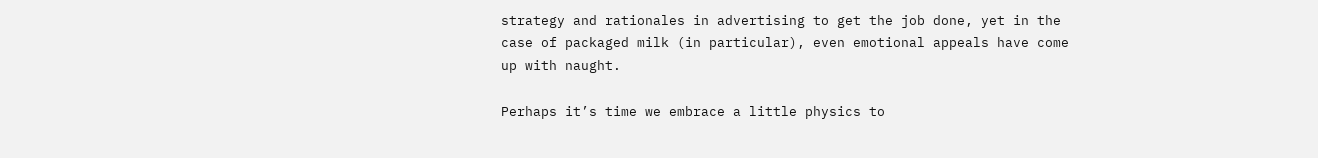strategy and rationales in advertising to get the job done, yet in the case of packaged milk (in particular), even emotional appeals have come up with naught.

Perhaps it’s time we embrace a little physics to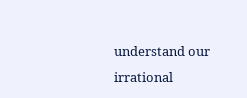understand our irrational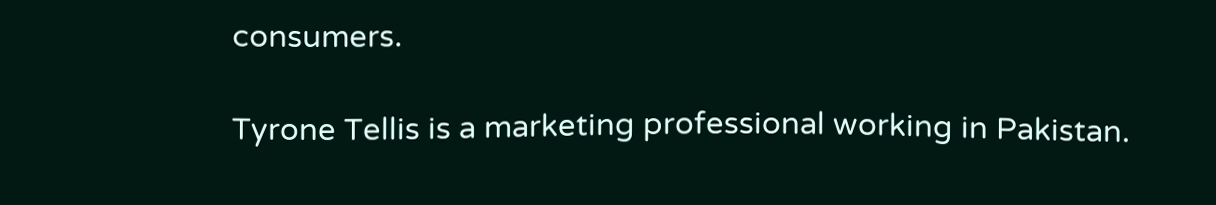consumers.

Tyrone Tellis is a marketing professional working in Pakistan.